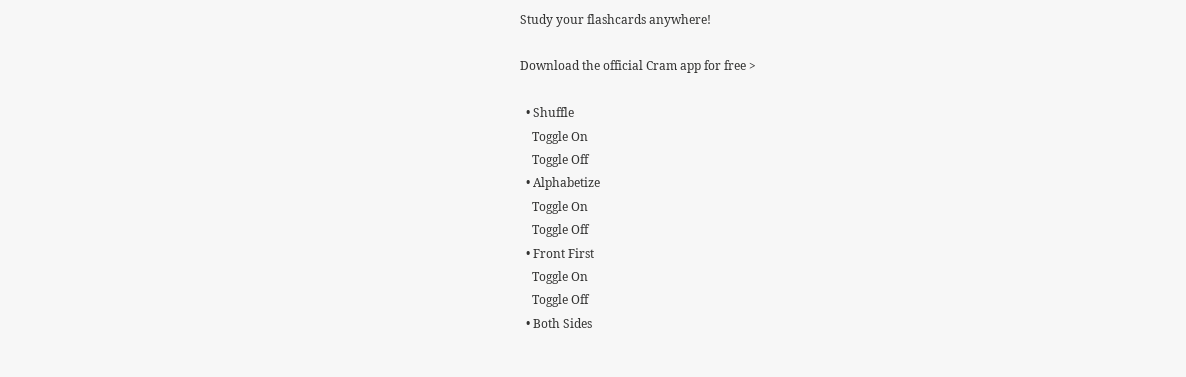Study your flashcards anywhere!

Download the official Cram app for free >

  • Shuffle
    Toggle On
    Toggle Off
  • Alphabetize
    Toggle On
    Toggle Off
  • Front First
    Toggle On
    Toggle Off
  • Both Sides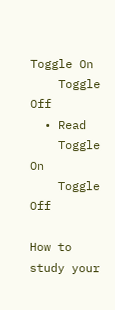Toggle On
    Toggle Off
  • Read
    Toggle On
    Toggle Off

How to study your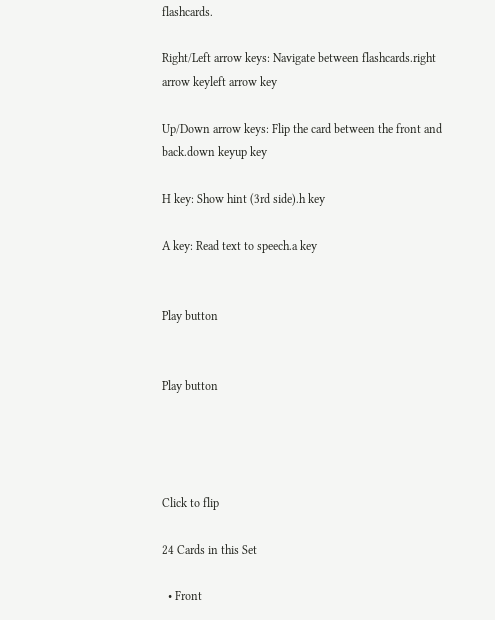flashcards.

Right/Left arrow keys: Navigate between flashcards.right arrow keyleft arrow key

Up/Down arrow keys: Flip the card between the front and back.down keyup key

H key: Show hint (3rd side).h key

A key: Read text to speech.a key


Play button


Play button




Click to flip

24 Cards in this Set

  • Front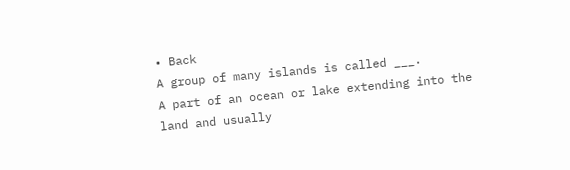• Back
A group of many islands is called ___.
A part of an ocean or lake extending into the land and usually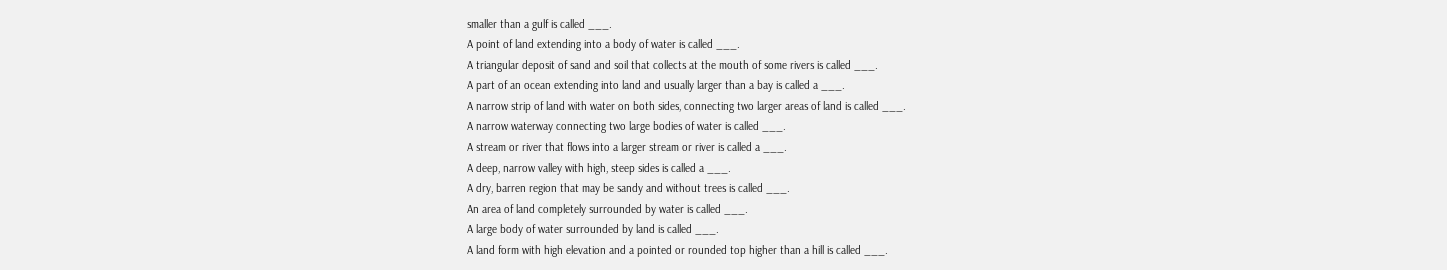smaller than a gulf is called ___.
A point of land extending into a body of water is called ___.
A triangular deposit of sand and soil that collects at the mouth of some rivers is called ___.
A part of an ocean extending into land and usually larger than a bay is called a ___.
A narrow strip of land with water on both sides, connecting two larger areas of land is called ___.
A narrow waterway connecting two large bodies of water is called ___.
A stream or river that flows into a larger stream or river is called a ___.
A deep, narrow valley with high, steep sides is called a ___.
A dry, barren region that may be sandy and without trees is called ___.
An area of land completely surrounded by water is called ___.
A large body of water surrounded by land is called ___.
A land form with high elevation and a pointed or rounded top higher than a hill is called ___.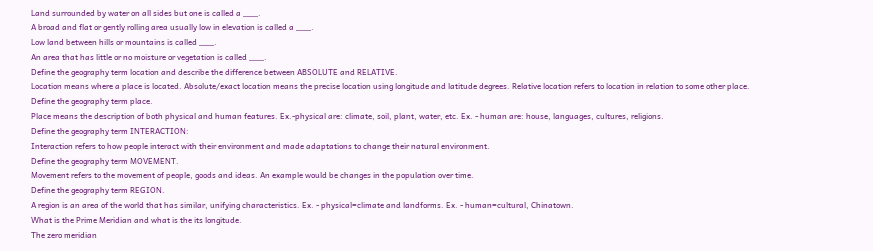Land surrounded by water on all sides but one is called a ___.
A broad and flat or gently rolling area usually low in elevation is called a ___.
Low land between hills or mountains is called ___.
An area that has little or no moisture or vegetation is called ___.
Define the geography term location and describe the difference between ABSOLUTE and RELATIVE.
Location means where a place is located. Absolute/exact location means the precise location using longitude and latitude degrees. Relative location refers to location in relation to some other place.
Define the geography term place.
Place means the description of both physical and human features. Ex.-physical are: climate, soil, plant, water, etc. Ex. - human are: house, languages, cultures, religions.
Define the geography term INTERACTION:
Interaction refers to how people interact with their environment and made adaptations to change their natural environment.
Define the geography term MOVEMENT.
Movement refers to the movement of people, goods and ideas. An example would be changes in the population over time.
Define the geography term REGION.
A region is an area of the world that has similar, unifying characteristics. Ex. - physical=climate and landforms. Ex. - human=cultural, Chinatown.
What is the Prime Meridian and what is the its longitude.
The zero meridian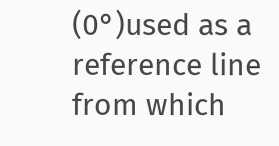(0°)used as a reference line from which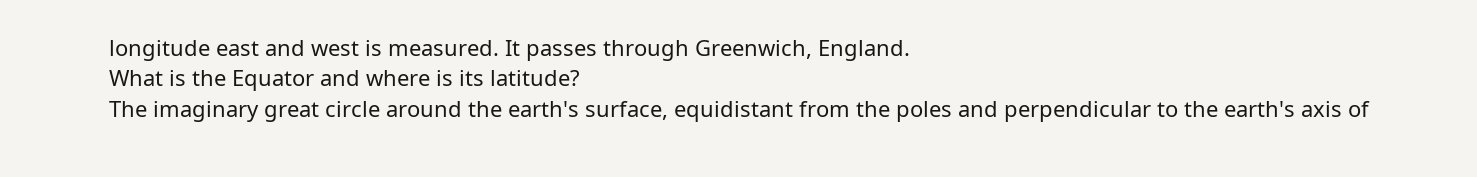longitude east and west is measured. It passes through Greenwich, England.
What is the Equator and where is its latitude?
The imaginary great circle around the earth's surface, equidistant from the poles and perpendicular to the earth's axis of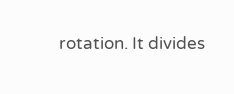rotation. It divides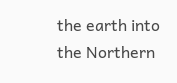the earth into the Northern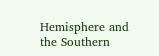Hemisphere and the Southern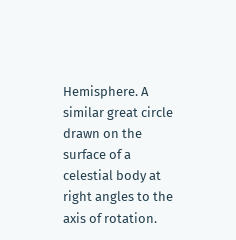Hemisphere. A similar great circle drawn on the surface of a celestial body at right angles to the axis of rotation.